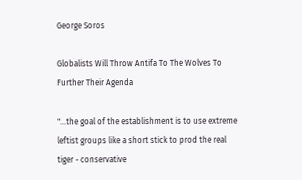George Soros

Globalists Will Throw Antifa To The Wolves To Further Their Agenda

"...the goal of the establishment is to use extreme leftist groups like a short stick to prod the real tiger - conservative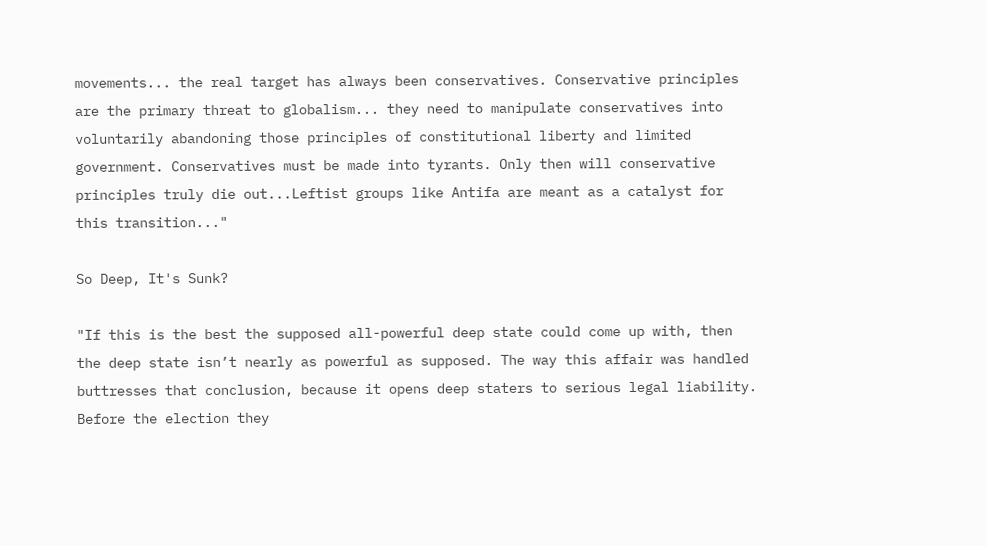movements... the real target has always been conservatives. Conservative principles are the primary threat to globalism... they need to manipulate conservatives into voluntarily abandoning those principles of constitutional liberty and limited government. Conservatives must be made into tyrants. Only then will conservative principles truly die out...Leftist groups like Antifa are meant as a catalyst for this transition..."

So Deep, It's Sunk?

"If this is the best the supposed all-powerful deep state could come up with, then the deep state isn’t nearly as powerful as supposed. The way this affair was handled buttresses that conclusion, because it opens deep staters to serious legal liability. Before the election they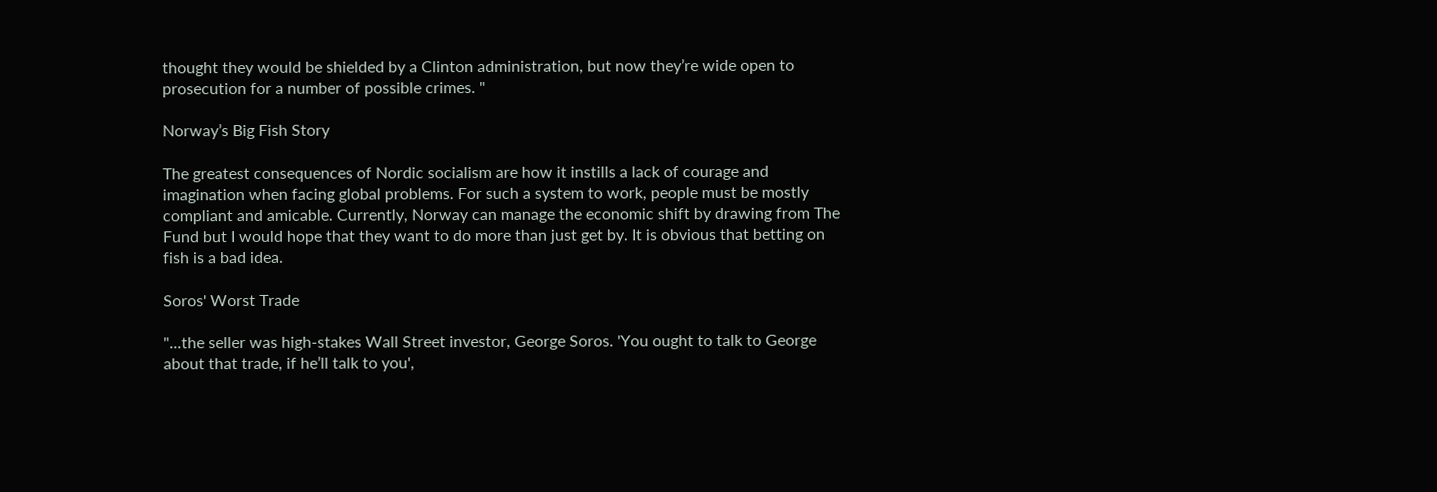thought they would be shielded by a Clinton administration, but now they’re wide open to prosecution for a number of possible crimes. "

Norway’s Big Fish Story

The greatest consequences of Nordic socialism are how it instills a lack of courage and imagination when facing global problems. For such a system to work, people must be mostly compliant and amicable. Currently, Norway can manage the economic shift by drawing from The Fund but I would hope that they want to do more than just get by. It is obvious that betting on fish is a bad idea.

Soros' Worst Trade

"...the seller was high-stakes Wall Street investor, George Soros. 'You ought to talk to George about that trade, if he’ll talk to you',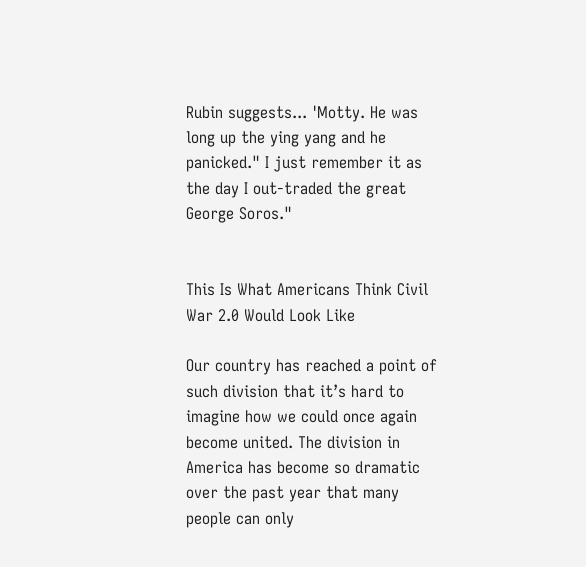Rubin suggests... 'Motty. He was long up the ying yang and he panicked." I just remember it as the day I out-traded the great George Soros."


This Is What Americans Think Civil War 2.0 Would Look Like

Our country has reached a point of such division that it’s hard to imagine how we could once again become united. The division in America has become so dramatic over the past year that many people can only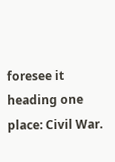foresee it heading one place: Civil War.